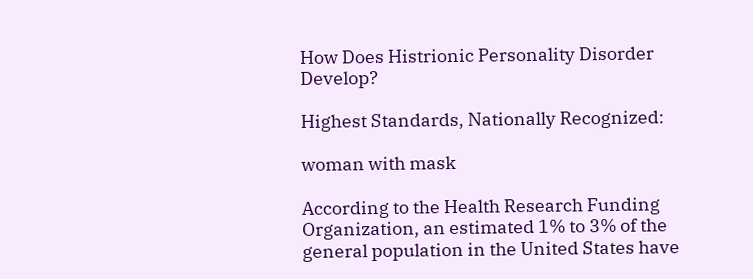How Does Histrionic Personality Disorder Develop?

Highest Standards, Nationally Recognized:

woman with mask

According to the Health Research Funding Organization, an estimated 1% to 3% of the general population in the United States have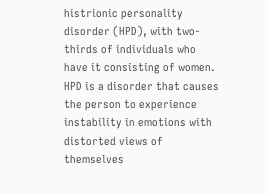histrionic personality disorder (HPD), with two-thirds of individuals who have it consisting of women. HPD is a disorder that causes the person to experience instability in emotions with distorted views of themselves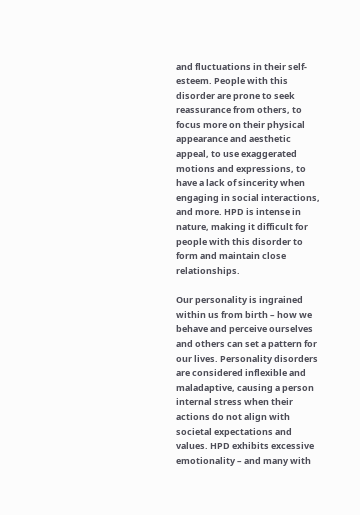and fluctuations in their self-esteem. People with this disorder are prone to seek reassurance from others, to focus more on their physical appearance and aesthetic appeal, to use exaggerated motions and expressions, to have a lack of sincerity when engaging in social interactions, and more. HPD is intense in nature, making it difficult for people with this disorder to form and maintain close relationships.

Our personality is ingrained within us from birth – how we behave and perceive ourselves and others can set a pattern for our lives. Personality disorders are considered inflexible and maladaptive, causing a person internal stress when their actions do not align with societal expectations and values. HPD exhibits excessive emotionality – and many with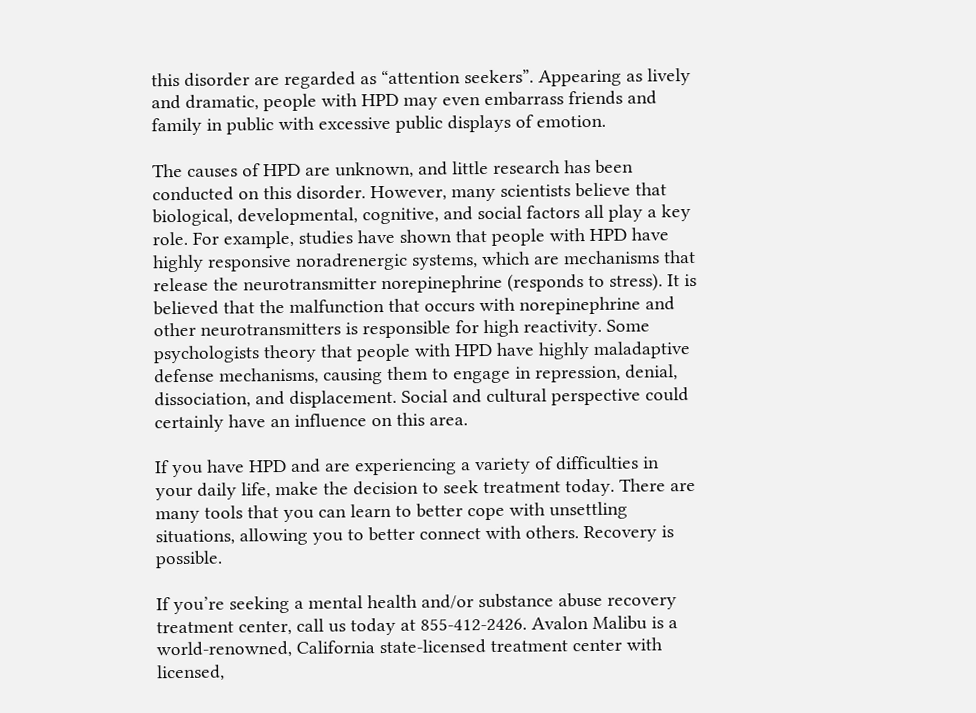this disorder are regarded as “attention seekers”. Appearing as lively and dramatic, people with HPD may even embarrass friends and family in public with excessive public displays of emotion.

The causes of HPD are unknown, and little research has been conducted on this disorder. However, many scientists believe that biological, developmental, cognitive, and social factors all play a key role. For example, studies have shown that people with HPD have highly responsive noradrenergic systems, which are mechanisms that release the neurotransmitter norepinephrine (responds to stress). It is believed that the malfunction that occurs with norepinephrine and other neurotransmitters is responsible for high reactivity. Some psychologists theory that people with HPD have highly maladaptive defense mechanisms, causing them to engage in repression, denial, dissociation, and displacement. Social and cultural perspective could certainly have an influence on this area.

If you have HPD and are experiencing a variety of difficulties in your daily life, make the decision to seek treatment today. There are many tools that you can learn to better cope with unsettling situations, allowing you to better connect with others. Recovery is possible.

If you’re seeking a mental health and/or substance abuse recovery treatment center, call us today at 855-412-2426. Avalon Malibu is a world-renowned, California state-licensed treatment center with licensed,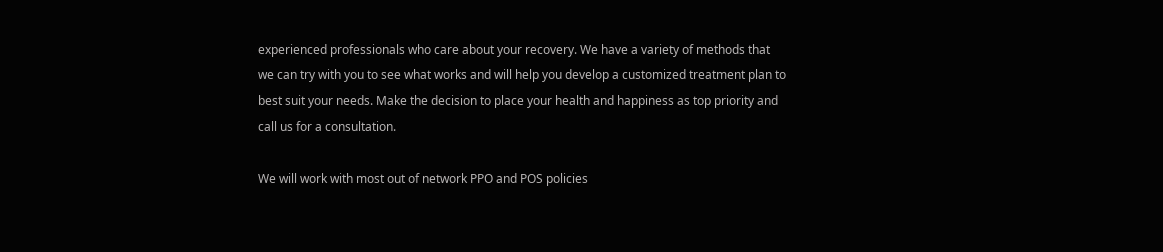experienced professionals who care about your recovery. We have a variety of methods that we can try with you to see what works and will help you develop a customized treatment plan to best suit your needs. Make the decision to place your health and happiness as top priority and call us for a consultation.

We will work with most out of network PPO and POS policies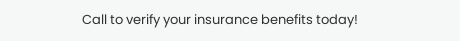Call to verify your insurance benefits today!